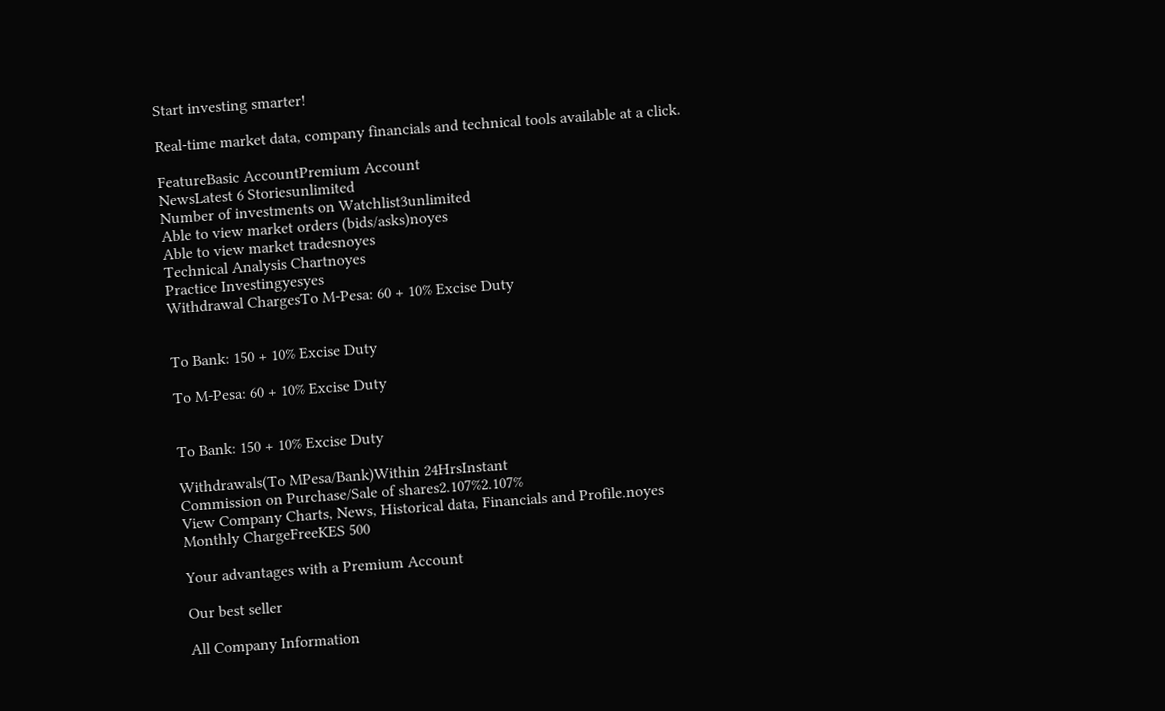Start investing smarter!

Real-time market data, company financials and technical tools available at a click.

FeatureBasic AccountPremium Account
NewsLatest 6 Storiesunlimited
Number of investments on Watchlist3unlimited
Able to view market orders (bids/asks)noyes
Able to view market tradesnoyes
Technical Analysis Chartnoyes
Practice Investingyesyes
Withdrawal ChargesTo M-Pesa: 60 + 10% Excise Duty


To Bank: 150 + 10% Excise Duty

To M-Pesa: 60 + 10% Excise Duty


To Bank: 150 + 10% Excise Duty

Withdrawals(To MPesa/Bank)Within 24HrsInstant
Commission on Purchase/Sale of shares2.107%2.107%
View Company Charts, News, Historical data, Financials and Profile.noyes
Monthly ChargeFreeKES 500

Your advantages with a Premium Account

Our best seller

All Company Information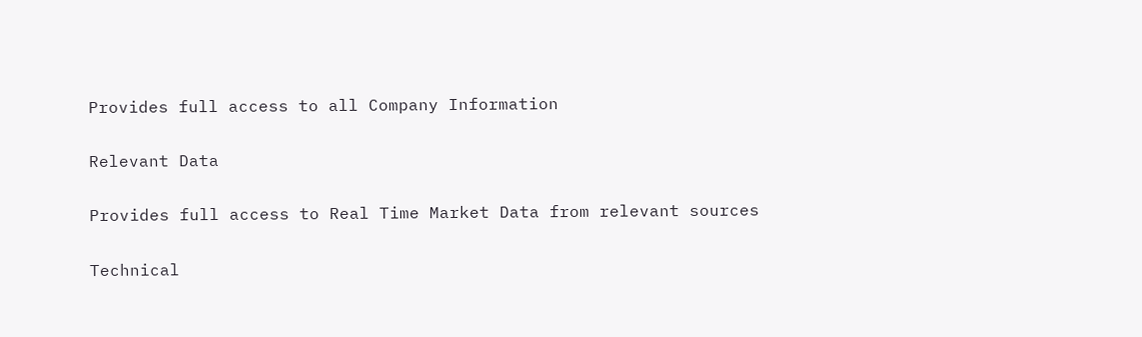Provides full access to all Company Information

Relevant Data

Provides full access to Real Time Market Data from relevant sources

Technical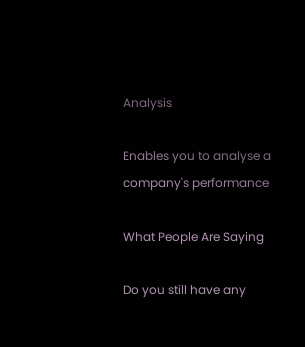Analysis

Enables you to analyse a company's performance

What People Are Saying

Do you still have any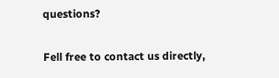questions?

Fell free to contact us directly,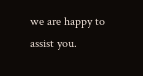we are happy to assist you.